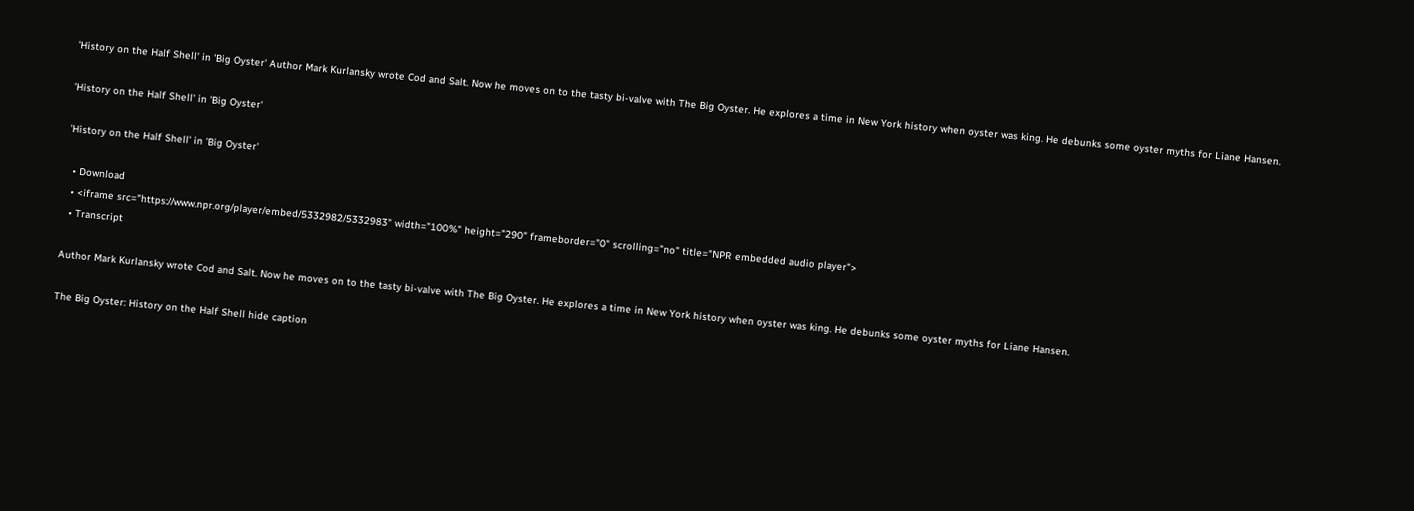'History on the Half Shell' in 'Big Oyster' Author Mark Kurlansky wrote Cod and Salt. Now he moves on to the tasty bi-valve with The Big Oyster. He explores a time in New York history when oyster was king. He debunks some oyster myths for Liane Hansen.

'History on the Half Shell' in 'Big Oyster'

'History on the Half Shell' in 'Big Oyster'

  • Download
  • <iframe src="https://www.npr.org/player/embed/5332982/5332983" width="100%" height="290" frameborder="0" scrolling="no" title="NPR embedded audio player">
  • Transcript

Author Mark Kurlansky wrote Cod and Salt. Now he moves on to the tasty bi-valve with The Big Oyster. He explores a time in New York history when oyster was king. He debunks some oyster myths for Liane Hansen.

The Big Oyster: History on the Half Shell hide caption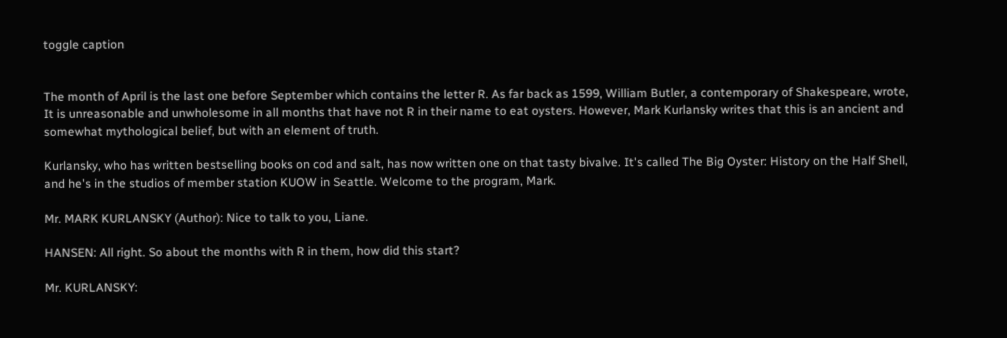toggle caption


The month of April is the last one before September which contains the letter R. As far back as 1599, William Butler, a contemporary of Shakespeare, wrote, It is unreasonable and unwholesome in all months that have not R in their name to eat oysters. However, Mark Kurlansky writes that this is an ancient and somewhat mythological belief, but with an element of truth.

Kurlansky, who has written bestselling books on cod and salt, has now written one on that tasty bivalve. It's called The Big Oyster: History on the Half Shell, and he's in the studios of member station KUOW in Seattle. Welcome to the program, Mark.

Mr. MARK KURLANSKY (Author): Nice to talk to you, Liane.

HANSEN: All right. So about the months with R in them, how did this start?

Mr. KURLANSKY: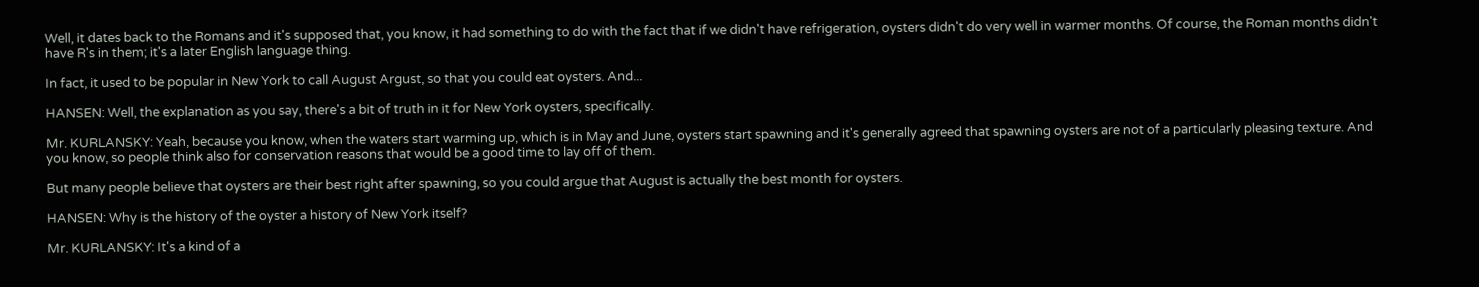Well, it dates back to the Romans and it's supposed that, you know, it had something to do with the fact that if we didn't have refrigeration, oysters didn't do very well in warmer months. Of course, the Roman months didn't have R's in them; it's a later English language thing.

In fact, it used to be popular in New York to call August Argust, so that you could eat oysters. And...

HANSEN: Well, the explanation as you say, there's a bit of truth in it for New York oysters, specifically.

Mr. KURLANSKY: Yeah, because you know, when the waters start warming up, which is in May and June, oysters start spawning and it's generally agreed that spawning oysters are not of a particularly pleasing texture. And you know, so people think also for conservation reasons that would be a good time to lay off of them.

But many people believe that oysters are their best right after spawning, so you could argue that August is actually the best month for oysters.

HANSEN: Why is the history of the oyster a history of New York itself?

Mr. KURLANSKY: It's a kind of a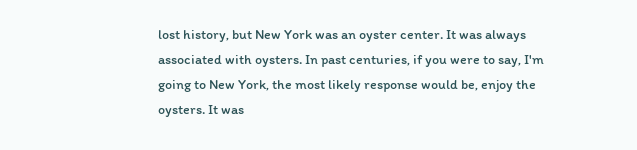lost history, but New York was an oyster center. It was always associated with oysters. In past centuries, if you were to say, I'm going to New York, the most likely response would be, enjoy the oysters. It was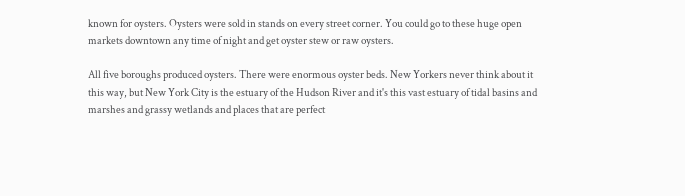known for oysters. Oysters were sold in stands on every street corner. You could go to these huge open markets downtown any time of night and get oyster stew or raw oysters.

All five boroughs produced oysters. There were enormous oyster beds. New Yorkers never think about it this way, but New York City is the estuary of the Hudson River and it's this vast estuary of tidal basins and marshes and grassy wetlands and places that are perfect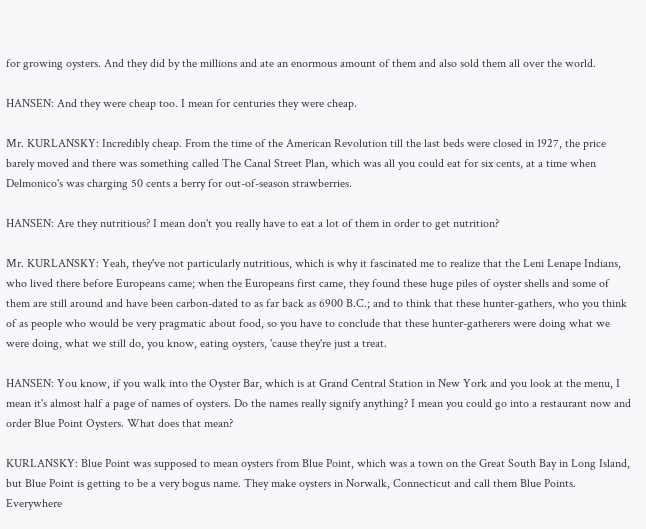for growing oysters. And they did by the millions and ate an enormous amount of them and also sold them all over the world.

HANSEN: And they were cheap too. I mean for centuries they were cheap.

Mr. KURLANSKY: Incredibly cheap. From the time of the American Revolution till the last beds were closed in 1927, the price barely moved and there was something called The Canal Street Plan, which was all you could eat for six cents, at a time when Delmonico's was charging 50 cents a berry for out-of-season strawberries.

HANSEN: Are they nutritious? I mean don't you really have to eat a lot of them in order to get nutrition?

Mr. KURLANSKY: Yeah, they've not particularly nutritious, which is why it fascinated me to realize that the Leni Lenape Indians, who lived there before Europeans came; when the Europeans first came, they found these huge piles of oyster shells and some of them are still around and have been carbon-dated to as far back as 6900 B.C.; and to think that these hunter-gathers, who you think of as people who would be very pragmatic about food, so you have to conclude that these hunter-gatherers were doing what we were doing, what we still do, you know, eating oysters, 'cause they're just a treat.

HANSEN: You know, if you walk into the Oyster Bar, which is at Grand Central Station in New York and you look at the menu, I mean it's almost half a page of names of oysters. Do the names really signify anything? I mean you could go into a restaurant now and order Blue Point Oysters. What does that mean?

KURLANSKY: Blue Point was supposed to mean oysters from Blue Point, which was a town on the Great South Bay in Long Island, but Blue Point is getting to be a very bogus name. They make oysters in Norwalk, Connecticut and call them Blue Points. Everywhere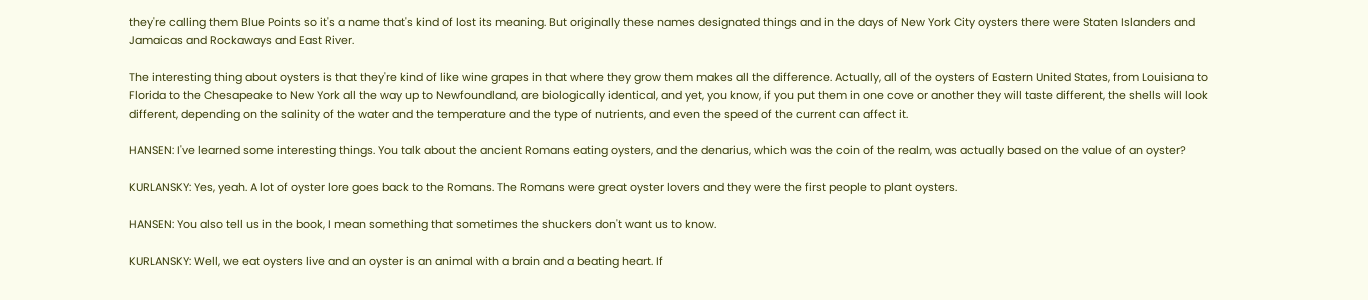they're calling them Blue Points so it's a name that's kind of lost its meaning. But originally these names designated things and in the days of New York City oysters there were Staten Islanders and Jamaicas and Rockaways and East River.

The interesting thing about oysters is that they're kind of like wine grapes in that where they grow them makes all the difference. Actually, all of the oysters of Eastern United States, from Louisiana to Florida to the Chesapeake to New York all the way up to Newfoundland, are biologically identical, and yet, you know, if you put them in one cove or another they will taste different, the shells will look different, depending on the salinity of the water and the temperature and the type of nutrients, and even the speed of the current can affect it.

HANSEN: I've learned some interesting things. You talk about the ancient Romans eating oysters, and the denarius, which was the coin of the realm, was actually based on the value of an oyster?

KURLANSKY: Yes, yeah. A lot of oyster lore goes back to the Romans. The Romans were great oyster lovers and they were the first people to plant oysters.

HANSEN: You also tell us in the book, I mean something that sometimes the shuckers don't want us to know.

KURLANSKY: Well, we eat oysters live and an oyster is an animal with a brain and a beating heart. If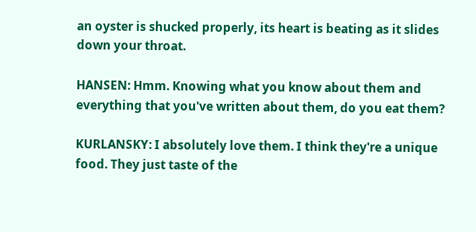an oyster is shucked properly, its heart is beating as it slides down your throat.

HANSEN: Hmm. Knowing what you know about them and everything that you've written about them, do you eat them?

KURLANSKY: I absolutely love them. I think they're a unique food. They just taste of the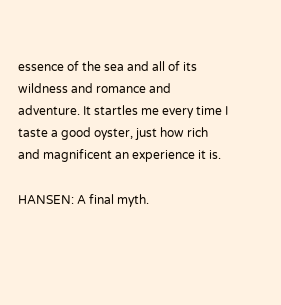essence of the sea and all of its wildness and romance and adventure. It startles me every time I taste a good oyster, just how rich and magnificent an experience it is.

HANSEN: A final myth.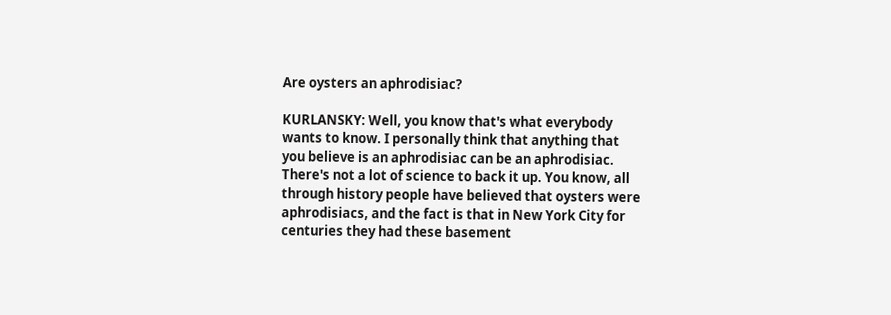Are oysters an aphrodisiac?

KURLANSKY: Well, you know that's what everybody wants to know. I personally think that anything that you believe is an aphrodisiac can be an aphrodisiac. There's not a lot of science to back it up. You know, all through history people have believed that oysters were aphrodisiacs, and the fact is that in New York City for centuries they had these basement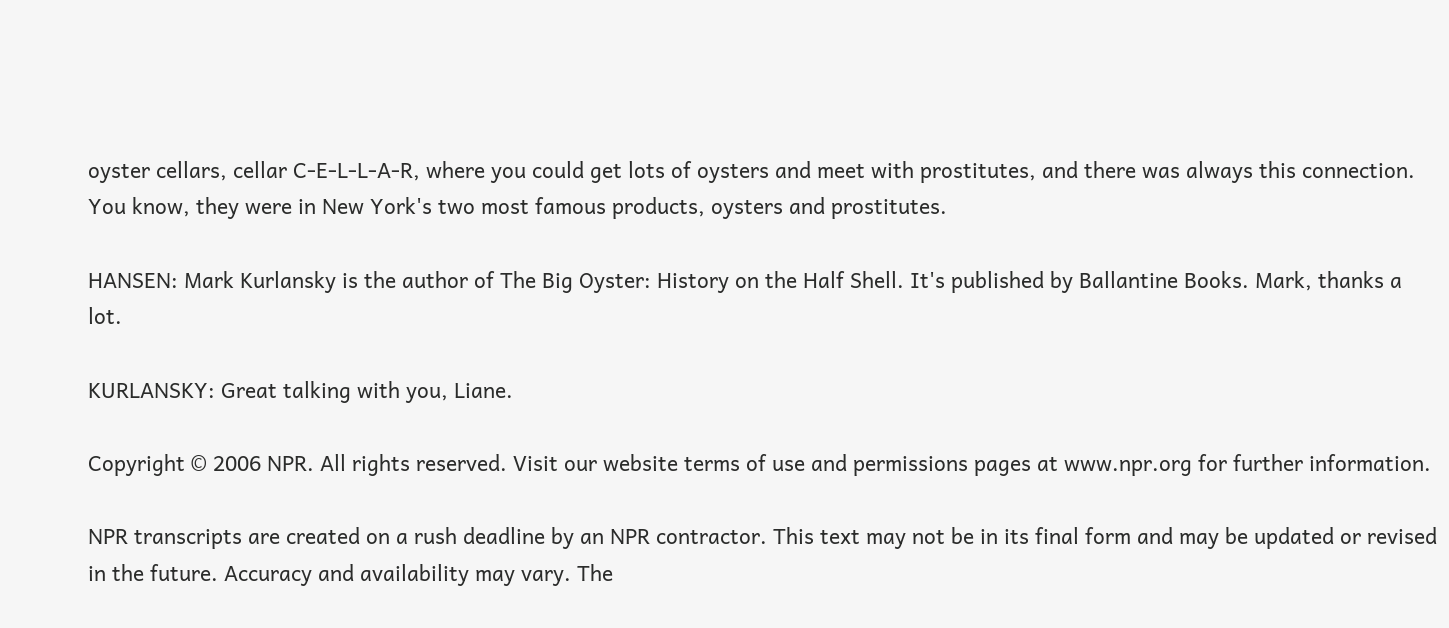oyster cellars, cellar C-E-L-L-A-R, where you could get lots of oysters and meet with prostitutes, and there was always this connection. You know, they were in New York's two most famous products, oysters and prostitutes.

HANSEN: Mark Kurlansky is the author of The Big Oyster: History on the Half Shell. It's published by Ballantine Books. Mark, thanks a lot.

KURLANSKY: Great talking with you, Liane.

Copyright © 2006 NPR. All rights reserved. Visit our website terms of use and permissions pages at www.npr.org for further information.

NPR transcripts are created on a rush deadline by an NPR contractor. This text may not be in its final form and may be updated or revised in the future. Accuracy and availability may vary. The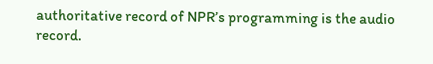authoritative record of NPR’s programming is the audio record.